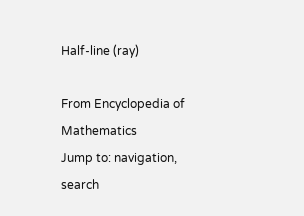Half-line (ray)

From Encyclopedia of Mathematics
Jump to: navigation, search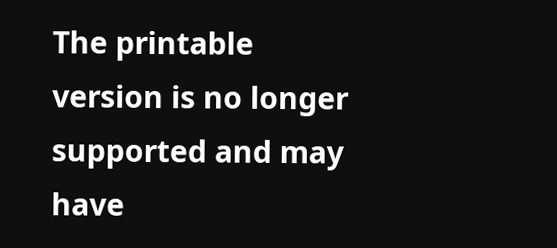The printable version is no longer supported and may have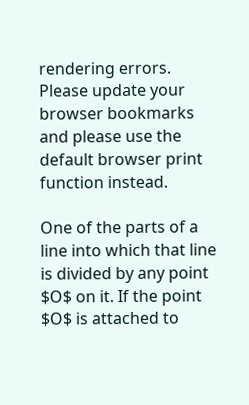rendering errors. Please update your browser bookmarks and please use the default browser print function instead.

One of the parts of a line into which that line is divided by any point $O$ on it. If the point $O$ is attached to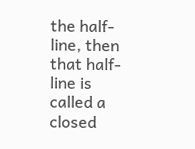the half-line, then that half-line is called a closed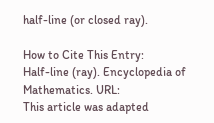half-line (or closed ray).

How to Cite This Entry:
Half-line (ray). Encyclopedia of Mathematics. URL:
This article was adapted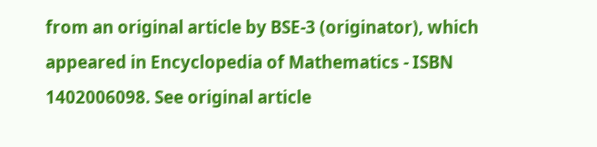from an original article by BSE-3 (originator), which appeared in Encyclopedia of Mathematics - ISBN 1402006098. See original article